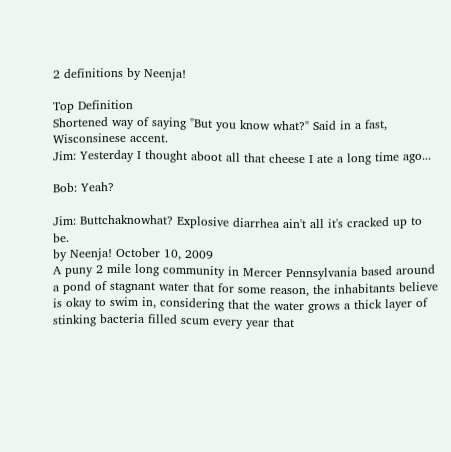2 definitions by Neenja!

Top Definition
Shortened way of saying "But you know what?" Said in a fast, Wisconsinese accent.
Jim: Yesterday I thought aboot all that cheese I ate a long time ago...

Bob: Yeah?

Jim: Buttchaknowhat? Explosive diarrhea ain't all it's cracked up to be.
by Neenja! October 10, 2009
A puny 2 mile long community in Mercer Pennsylvania based around a pond of stagnant water that for some reason, the inhabitants believe is okay to swim in, considering that the water grows a thick layer of stinking bacteria filled scum every year that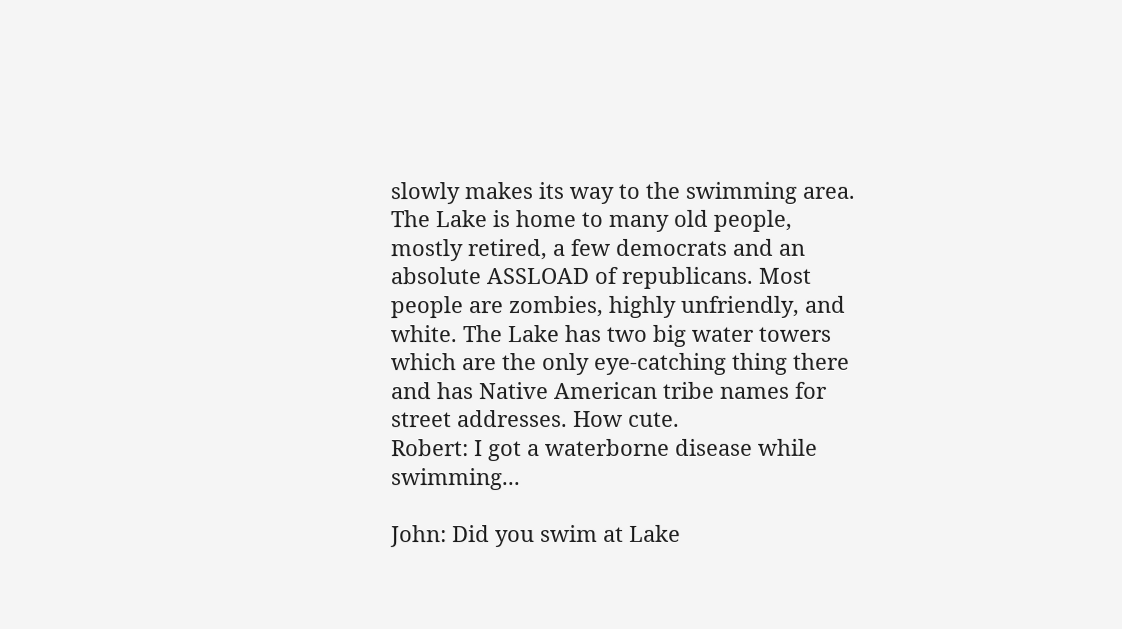slowly makes its way to the swimming area. The Lake is home to many old people, mostly retired, a few democrats and an absolute ASSLOAD of republicans. Most people are zombies, highly unfriendly, and white. The Lake has two big water towers which are the only eye-catching thing there and has Native American tribe names for street addresses. How cute.
Robert: I got a waterborne disease while swimming...

John: Did you swim at Lake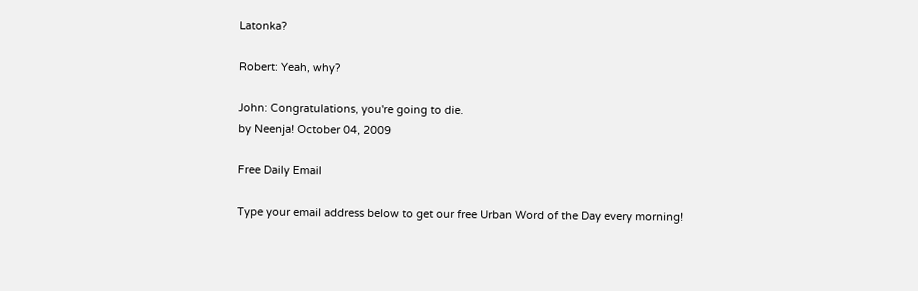Latonka?

Robert: Yeah, why?

John: Congratulations, you're going to die.
by Neenja! October 04, 2009

Free Daily Email

Type your email address below to get our free Urban Word of the Day every morning!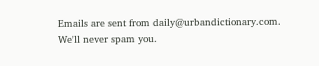Emails are sent from daily@urbandictionary.com. We'll never spam you.